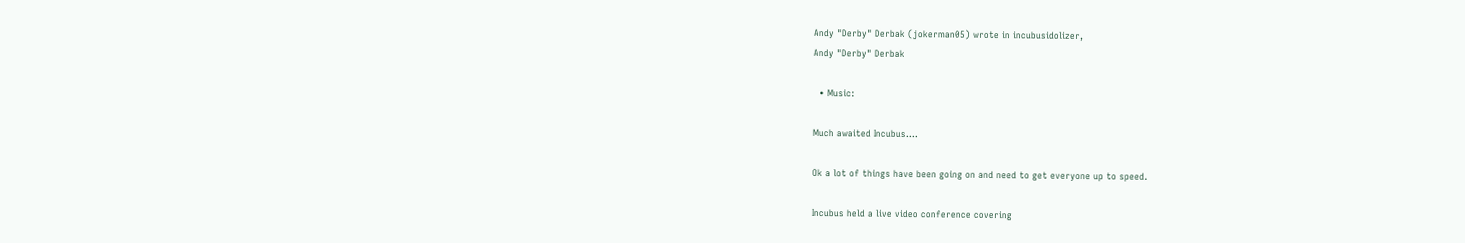Andy "Derby" Derbak (jokerman05) wrote in incubusidolizer,
Andy "Derby" Derbak

  • Music:

Much awaited Incubus....

Ok a lot of things have been going on and need to get everyone up to speed.

Incubus held a live video conference covering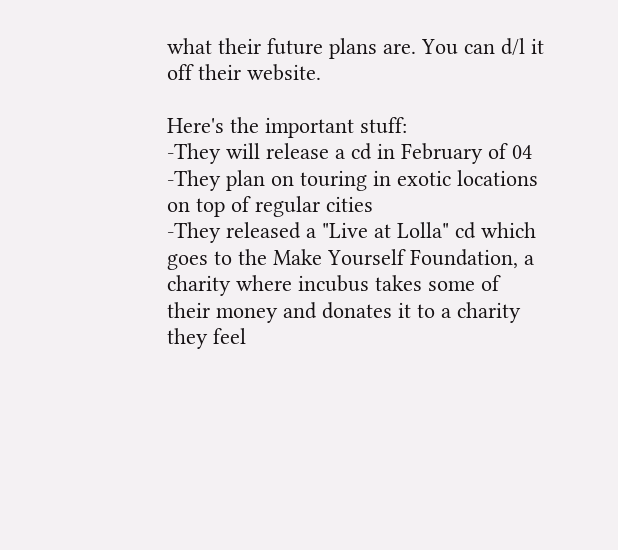what their future plans are. You can d/l it off their website.

Here's the important stuff:
-They will release a cd in February of 04
-They plan on touring in exotic locations on top of regular cities
-They released a "Live at Lolla" cd which goes to the Make Yourself Foundation, a charity where incubus takes some of their money and donates it to a charity they feel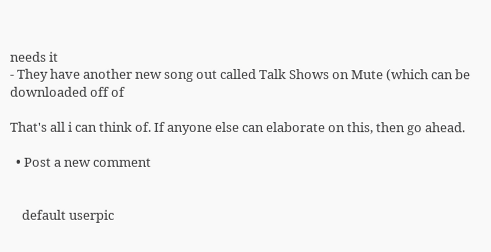needs it
- They have another new song out called Talk Shows on Mute (which can be downloaded off of

That's all i can think of. If anyone else can elaborate on this, then go ahead.

  • Post a new comment


    default userpic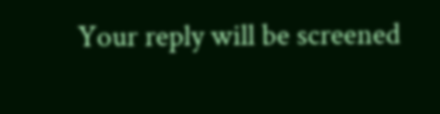Your reply will be screened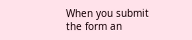When you submit the form an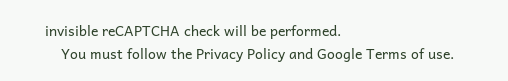invisible reCAPTCHA check will be performed.
    You must follow the Privacy Policy and Google Terms of use.